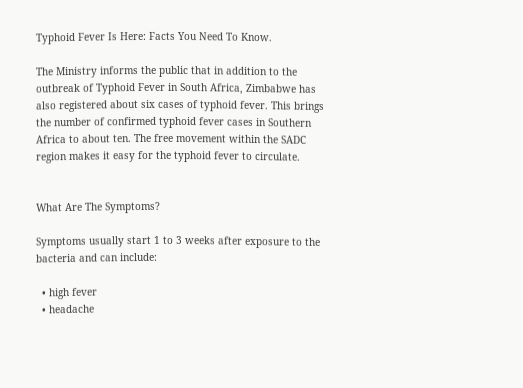Typhoid Fever Is Here: Facts You Need To Know.

The Ministry informs the public that in addition to the outbreak of Typhoid Fever in South Africa, Zimbabwe has also registered about six cases of typhoid fever. This brings the number of confirmed typhoid fever cases in Southern Africa to about ten. The free movement within the SADC region makes it easy for the typhoid fever to circulate.


What Are The Symptoms?

Symptoms usually start 1 to 3 weeks after exposure to the bacteria and can include:

  • high fever
  • headache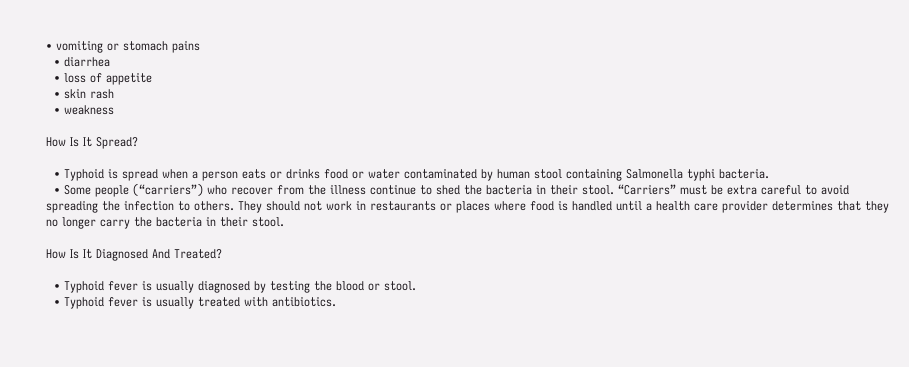• vomiting or stomach pains
  • diarrhea
  • loss of appetite
  • skin rash
  • weakness

How Is It Spread?

  • Typhoid is spread when a person eats or drinks food or water contaminated by human stool containing Salmonella typhi bacteria.
  • Some people (“carriers”) who recover from the illness continue to shed the bacteria in their stool. “Carriers” must be extra careful to avoid spreading the infection to others. They should not work in restaurants or places where food is handled until a health care provider determines that they no longer carry the bacteria in their stool.

How Is It Diagnosed And Treated?

  • Typhoid fever is usually diagnosed by testing the blood or stool.
  • Typhoid fever is usually treated with antibiotics.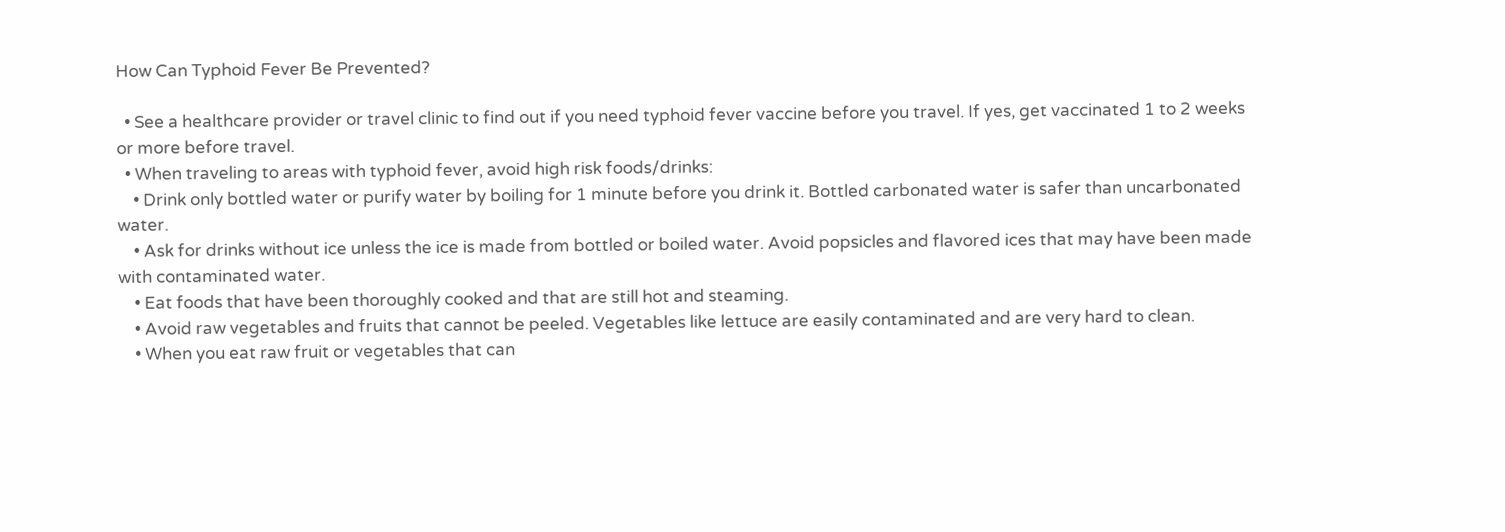How Can Typhoid Fever Be Prevented?

  • See a healthcare provider or travel clinic to find out if you need typhoid fever vaccine before you travel. If yes, get vaccinated 1 to 2 weeks or more before travel.
  • When traveling to areas with typhoid fever, avoid high risk foods/drinks:
    • Drink only bottled water or purify water by boiling for 1 minute before you drink it. Bottled carbonated water is safer than uncarbonated water.
    • Ask for drinks without ice unless the ice is made from bottled or boiled water. Avoid popsicles and flavored ices that may have been made with contaminated water.
    • Eat foods that have been thoroughly cooked and that are still hot and steaming.
    • Avoid raw vegetables and fruits that cannot be peeled. Vegetables like lettuce are easily contaminated and are very hard to clean.
    • When you eat raw fruit or vegetables that can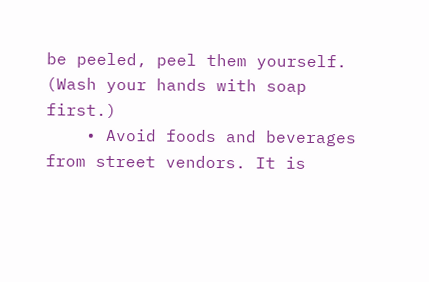be peeled, peel them yourself. (Wash your hands with soap first.)
    • Avoid foods and beverages from street vendors. It is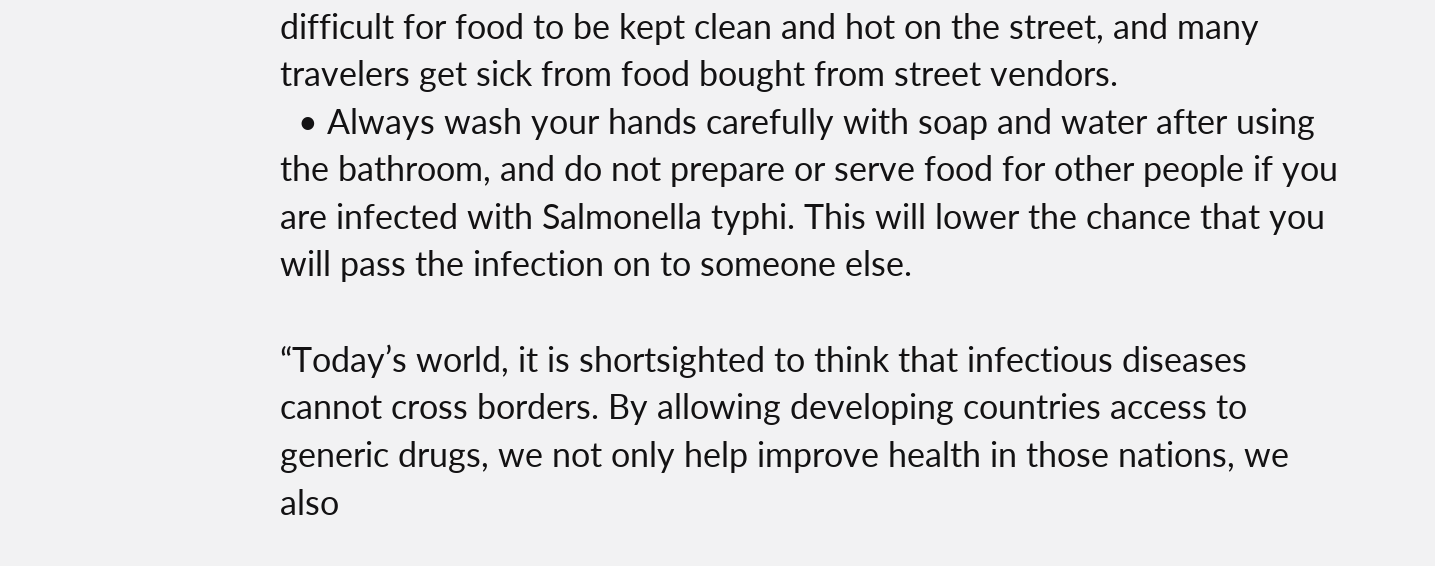difficult for food to be kept clean and hot on the street, and many travelers get sick from food bought from street vendors.
  • Always wash your hands carefully with soap and water after using the bathroom, and do not prepare or serve food for other people if you are infected with Salmonella typhi. This will lower the chance that you will pass the infection on to someone else.

“Today’s world, it is shortsighted to think that infectious diseases cannot cross borders. By allowing developing countries access to generic drugs, we not only help improve health in those nations, we also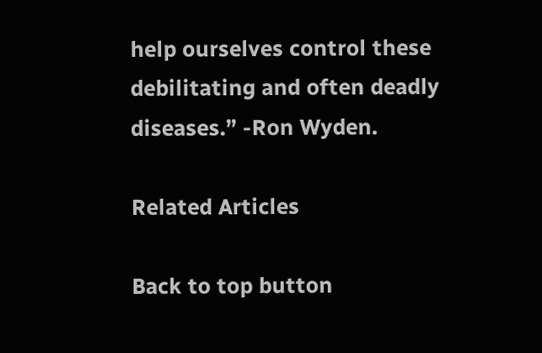help ourselves control these debilitating and often deadly diseases.” -Ron Wyden.

Related Articles

Back to top button